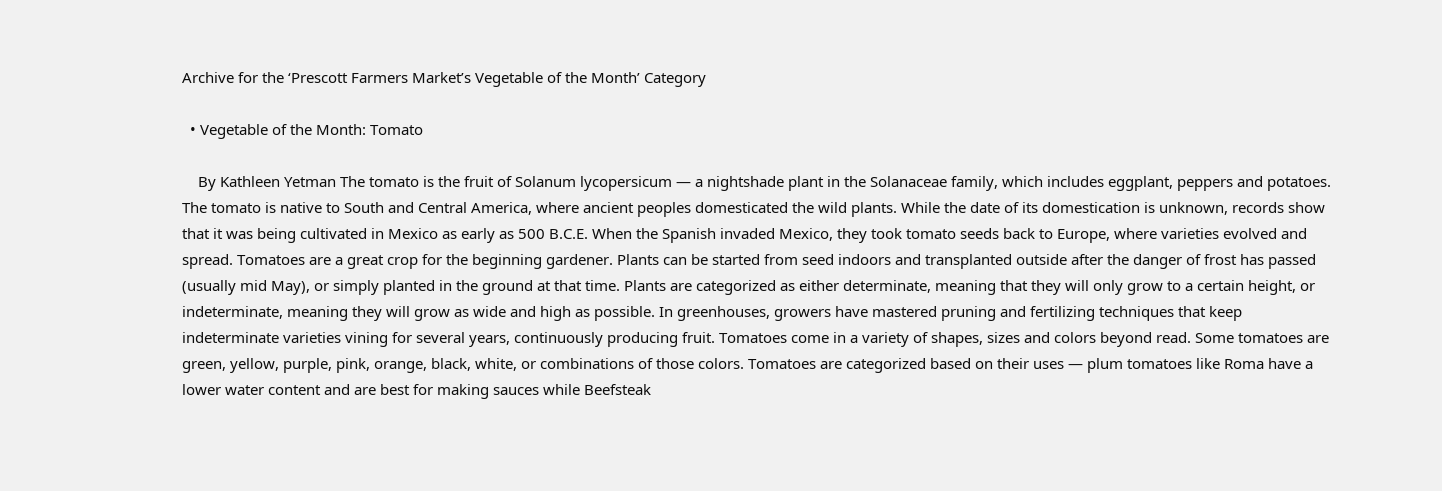Archive for the ‘Prescott Farmers Market’s Vegetable of the Month’ Category

  • Vegetable of the Month: Tomato

    By Kathleen Yetman The tomato is the fruit of Solanum lycopersicum — a nightshade plant in the Solanaceae family, which includes eggplant, peppers and potatoes. The tomato is native to South and Central America, where ancient peoples domesticated the wild plants. While the date of its domestication is unknown, records show that it was being cultivated in Mexico as early as 500 B.C.E. When the Spanish invaded Mexico, they took tomato seeds back to Europe, where varieties evolved and spread. Tomatoes are a great crop for the beginning gardener. Plants can be started from seed indoors and transplanted outside after the danger of frost has passed (usually mid May), or simply planted in the ground at that time. Plants are categorized as either determinate, meaning that they will only grow to a certain height, or indeterminate, meaning they will grow as wide and high as possible. In greenhouses, growers have mastered pruning and fertilizing techniques that keep indeterminate varieties vining for several years, continuously producing fruit. Tomatoes come in a variety of shapes, sizes and colors beyond read. Some tomatoes are green, yellow, purple, pink, orange, black, white, or combinations of those colors. Tomatoes are categorized based on their uses — plum tomatoes like Roma have a lower water content and are best for making sauces while Beefsteak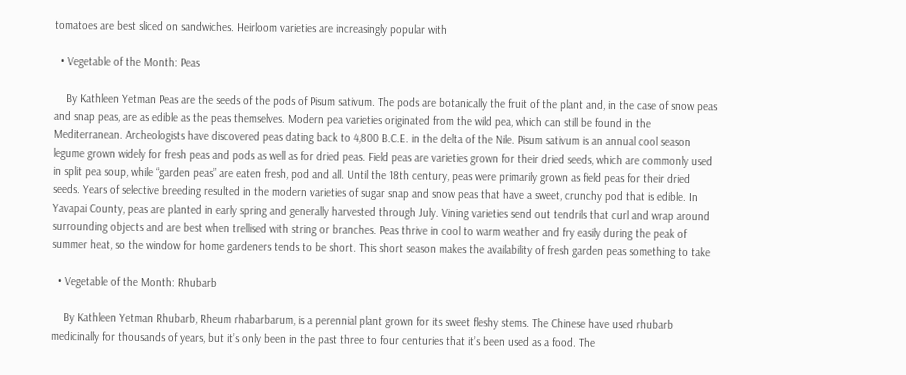tomatoes are best sliced on sandwiches. Heirloom varieties are increasingly popular with

  • Vegetable of the Month: Peas

    By Kathleen Yetman Peas are the seeds of the pods of Pisum sativum. The pods are botanically the fruit of the plant and, in the case of snow peas and snap peas, are as edible as the peas themselves. Modern pea varieties originated from the wild pea, which can still be found in the Mediterranean. Archeologists have discovered peas dating back to 4,800 B.C.E. in the delta of the Nile. Pisum sativum is an annual cool season legume grown widely for fresh peas and pods as well as for dried peas. Field peas are varieties grown for their dried seeds, which are commonly used in split pea soup, while “garden peas” are eaten fresh, pod and all. Until the 18th century, peas were primarily grown as field peas for their dried seeds. Years of selective breeding resulted in the modern varieties of sugar snap and snow peas that have a sweet, crunchy pod that is edible. In Yavapai County, peas are planted in early spring and generally harvested through July. Vining varieties send out tendrils that curl and wrap around surrounding objects and are best when trellised with string or branches. Peas thrive in cool to warm weather and fry easily during the peak of summer heat, so the window for home gardeners tends to be short. This short season makes the availability of fresh garden peas something to take

  • Vegetable of the Month: Rhubarb

    By Kathleen Yetman Rhubarb, Rheum rhabarbarum, is a perennial plant grown for its sweet fleshy stems. The Chinese have used rhubarb medicinally for thousands of years, but it’s only been in the past three to four centuries that it’s been used as a food. The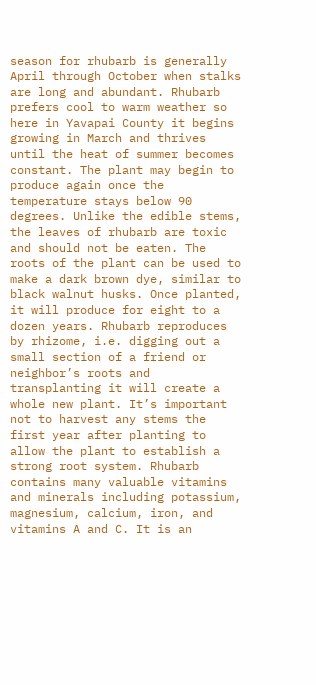season for rhubarb is generally April through October when stalks are long and abundant. Rhubarb prefers cool to warm weather so here in Yavapai County it begins growing in March and thrives until the heat of summer becomes constant. The plant may begin to produce again once the temperature stays below 90 degrees. Unlike the edible stems, the leaves of rhubarb are toxic and should not be eaten. The roots of the plant can be used to make a dark brown dye, similar to black walnut husks. Once planted, it will produce for eight to a dozen years. Rhubarb reproduces by rhizome, i.e. digging out a small section of a friend or neighbor’s roots and transplanting it will create a whole new plant. It’s important not to harvest any stems the first year after planting to allow the plant to establish a strong root system. Rhubarb contains many valuable vitamins and minerals including potassium, magnesium, calcium, iron, and vitamins A and C. It is an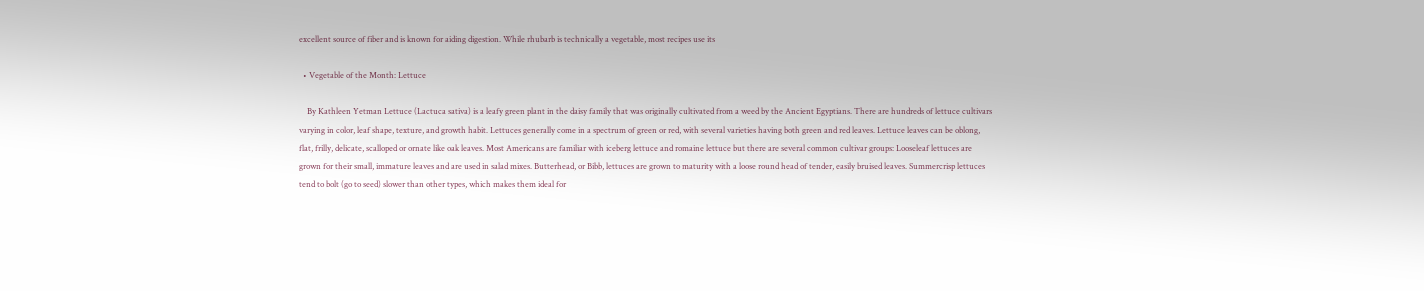excellent source of fiber and is known for aiding digestion. While rhubarb is technically a vegetable, most recipes use its

  • Vegetable of the Month: Lettuce

    By Kathleen Yetman Lettuce (Lactuca sativa) is a leafy green plant in the daisy family that was originally cultivated from a weed by the Ancient Egyptians. There are hundreds of lettuce cultivars varying in color, leaf shape, texture, and growth habit. Lettuces generally come in a spectrum of green or red, with several varieties having both green and red leaves. Lettuce leaves can be oblong, flat, frilly, delicate, scalloped or ornate like oak leaves. Most Americans are familiar with iceberg lettuce and romaine lettuce but there are several common cultivar groups: Looseleaf lettuces are grown for their small, immature leaves and are used in salad mixes. Butterhead, or Bibb, lettuces are grown to maturity with a loose round head of tender, easily bruised leaves. Summercrisp lettuces tend to bolt (go to seed) slower than other types, which makes them ideal for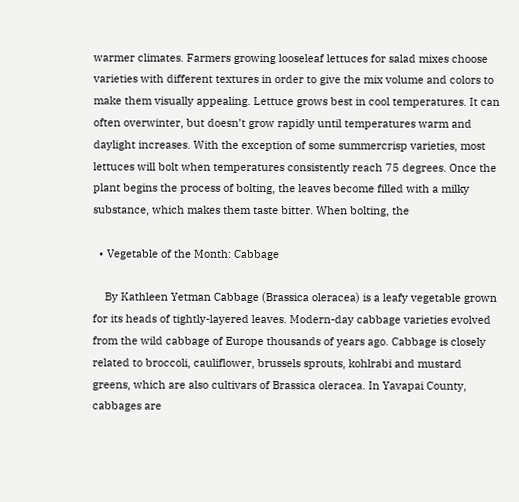warmer climates. Farmers growing looseleaf lettuces for salad mixes choose varieties with different textures in order to give the mix volume and colors to make them visually appealing. Lettuce grows best in cool temperatures. It can often overwinter, but doesn’t grow rapidly until temperatures warm and daylight increases. With the exception of some summercrisp varieties, most lettuces will bolt when temperatures consistently reach 75 degrees. Once the plant begins the process of bolting, the leaves become filled with a milky substance, which makes them taste bitter. When bolting, the

  • Vegetable of the Month: Cabbage

    By Kathleen Yetman Cabbage (Brassica oleracea) is a leafy vegetable grown for its heads of tightly-layered leaves. Modern-day cabbage varieties evolved from the wild cabbage of Europe thousands of years ago. Cabbage is closely related to broccoli, cauliflower, brussels sprouts, kohlrabi and mustard greens, which are also cultivars of Brassica oleracea. In Yavapai County, cabbages are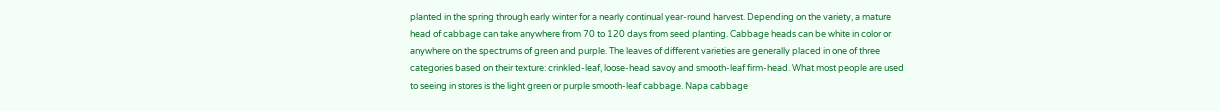planted in the spring through early winter for a nearly continual year-round harvest. Depending on the variety, a mature head of cabbage can take anywhere from 70 to 120 days from seed planting. Cabbage heads can be white in color or anywhere on the spectrums of green and purple. The leaves of different varieties are generally placed in one of three categories based on their texture: crinkled-leaf, loose-head savoy and smooth-leaf firm-head. What most people are used to seeing in stores is the light green or purple smooth-leaf cabbage. Napa cabbage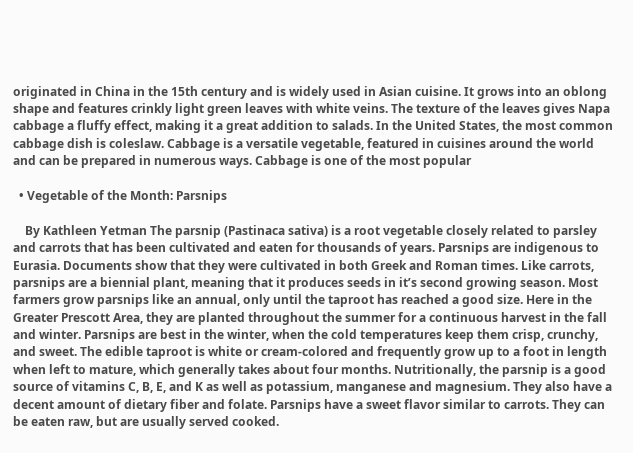originated in China in the 15th century and is widely used in Asian cuisine. It grows into an oblong shape and features crinkly light green leaves with white veins. The texture of the leaves gives Napa cabbage a fluffy effect, making it a great addition to salads. In the United States, the most common cabbage dish is coleslaw. Cabbage is a versatile vegetable, featured in cuisines around the world and can be prepared in numerous ways. Cabbage is one of the most popular

  • Vegetable of the Month: Parsnips

    By Kathleen Yetman The parsnip (Pastinaca sativa) is a root vegetable closely related to parsley and carrots that has been cultivated and eaten for thousands of years. Parsnips are indigenous to Eurasia. Documents show that they were cultivated in both Greek and Roman times. Like carrots, parsnips are a biennial plant, meaning that it produces seeds in it’s second growing season. Most farmers grow parsnips like an annual, only until the taproot has reached a good size. Here in the Greater Prescott Area, they are planted throughout the summer for a continuous harvest in the fall and winter. Parsnips are best in the winter, when the cold temperatures keep them crisp, crunchy, and sweet. The edible taproot is white or cream-colored and frequently grow up to a foot in length when left to mature, which generally takes about four months. Nutritionally, the parsnip is a good source of vitamins C, B, E, and K as well as potassium, manganese and magnesium. They also have a decent amount of dietary fiber and folate. Parsnips have a sweet flavor similar to carrots. They can be eaten raw, but are usually served cooked.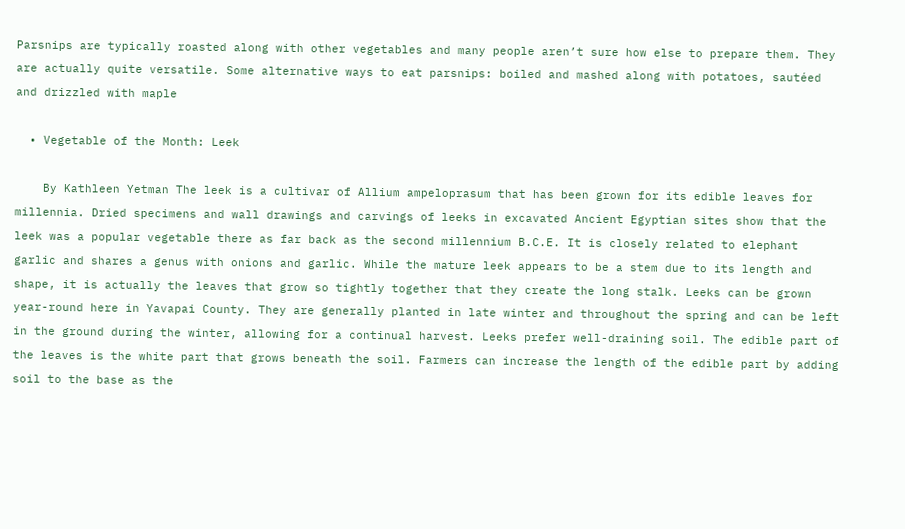Parsnips are typically roasted along with other vegetables and many people aren’t sure how else to prepare them. They are actually quite versatile. Some alternative ways to eat parsnips: boiled and mashed along with potatoes, sautéed and drizzled with maple

  • Vegetable of the Month: Leek

    By Kathleen Yetman The leek is a cultivar of Allium ampeloprasum that has been grown for its edible leaves for millennia. Dried specimens and wall drawings and carvings of leeks in excavated Ancient Egyptian sites show that the leek was a popular vegetable there as far back as the second millennium B.C.E. It is closely related to elephant garlic and shares a genus with onions and garlic. While the mature leek appears to be a stem due to its length and shape, it is actually the leaves that grow so tightly together that they create the long stalk. Leeks can be grown year-round here in Yavapai County. They are generally planted in late winter and throughout the spring and can be left in the ground during the winter, allowing for a continual harvest. Leeks prefer well-draining soil. The edible part of the leaves is the white part that grows beneath the soil. Farmers can increase the length of the edible part by adding soil to the base as the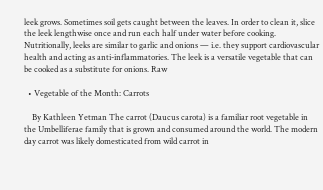leek grows. Sometimes soil gets caught between the leaves. In order to clean it, slice the leek lengthwise once and run each half under water before cooking. Nutritionally, leeks are similar to garlic and onions — i.e. they support cardiovascular health and acting as anti-inflammatories. The leek is a versatile vegetable that can be cooked as a substitute for onions. Raw

  • Vegetable of the Month: Carrots

    By Kathleen Yetman The carrot (Daucus carota) is a familiar root vegetable in the Umbelliferae family that is grown and consumed around the world. The modern day carrot was likely domesticated from wild carrot in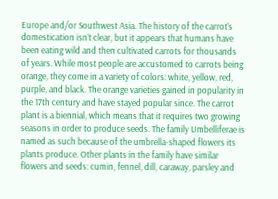Europe and/or Southwest Asia. The history of the carrot’s domestication isn’t clear, but it appears that humans have been eating wild and then cultivated carrots for thousands of years. While most people are accustomed to carrots being orange, they come in a variety of colors: white, yellow, red, purple, and black. The orange varieties gained in popularity in the 17th century and have stayed popular since. The carrot plant is a biennial, which means that it requires two growing seasons in order to produce seeds. The family Umbelliferae is named as such because of the umbrella-shaped flowers its plants produce. Other plants in the family have similar flowers and seeds: cumin, fennel, dill, caraway, parsley and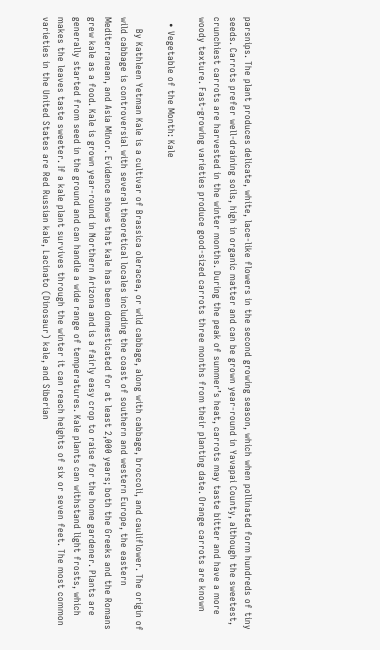parsnips. The plant produces delicate, white, lace-like flowers in the second growing season, which when pollinated form hundreds of tiny seeds. Carrots prefer well-draining soils, high in organic matter and can be grown year-round in Yavapai County, although the sweetest, crunchiest carrots are harvested in the winter months. During the peak of summer’s heat, carrots may taste bitter and have a more woody texture. Fast-growing varieties produce good-sized carrots three months from their planting date. Orange carrots are known

  • Vegetable of the Month: Kale

    By Kathleen Yetman Kale is a cultivar of Brassica oleracea, or wild cabbage, along with cabbage, broccoli, and cauliflower. The origin of wild cabbage is controversial with several theoretical locales including the coast of southern and western Europe, the eastern Mediterranean, and Asia Minor. Evidence shows that kale has been domesticated for at least 2,000 years; both the Greeks and the Romans grew kale as a food. Kale is grown year-round in Northern Arizona and is a fairly easy crop to raise for the home gardener. Plants are generally started from seed in the ground and can handle a wide range of temperatures. Kale plants can withstand light frosts, which makes the leaves taste sweeter. If a kale plant survives through the winter it can reach heights of six or seven feet. The most common varieties in the United States are Red Russian kale, Lacinato (Dinosaur) kale, and Siberian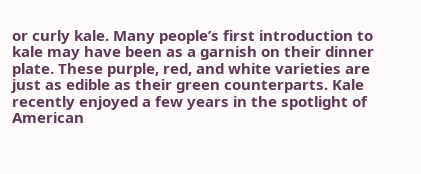or curly kale. Many people’s first introduction to kale may have been as a garnish on their dinner plate. These purple, red, and white varieties are just as edible as their green counterparts. Kale recently enjoyed a few years in the spotlight of American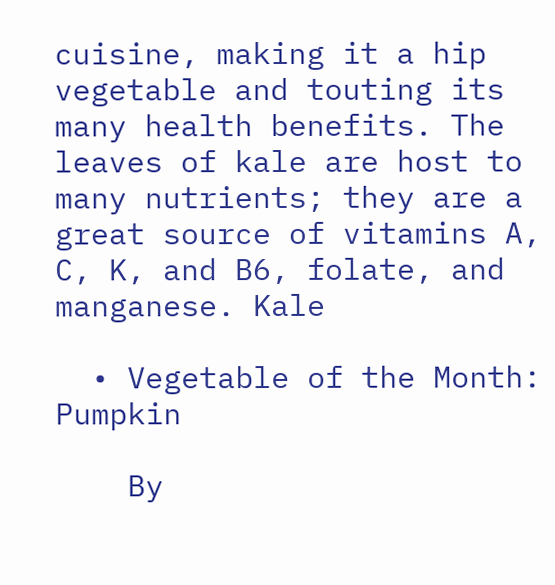cuisine, making it a hip vegetable and touting its many health benefits. The leaves of kale are host to many nutrients; they are a great source of vitamins A, C, K, and B6, folate, and manganese. Kale

  • Vegetable of the Month: Pumpkin

    By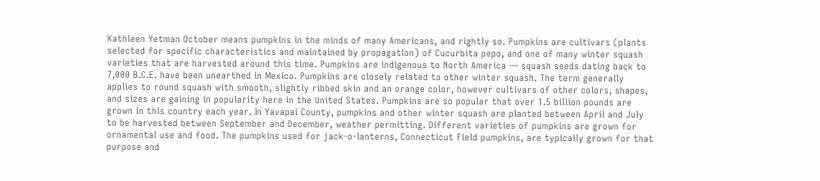Kathleen Yetman October means pumpkins in the minds of many Americans, and rightly so. Pumpkins are cultivars (plants selected for specific characteristics and maintained by propagation) of Cucurbita pepo, and one of many winter squash varieties that are harvested around this time. Pumpkins are indigenous to North America — squash seeds dating back to 7,000 B.C.E. have been unearthed in Mexico. Pumpkins are closely related to other winter squash. The term generally applies to round squash with smooth, slightly ribbed skin and an orange color, however cultivars of other colors, shapes, and sizes are gaining in popularity here in the United States. Pumpkins are so popular that over 1.5 billion pounds are grown in this country each year. In Yavapai County, pumpkins and other winter squash are planted between April and July to be harvested between September and December, weather permitting. Different varieties of pumpkins are grown for ornamental use and food. The pumpkins used for jack-o-lanterns, Connecticut Field pumpkins, are typically grown for that purpose and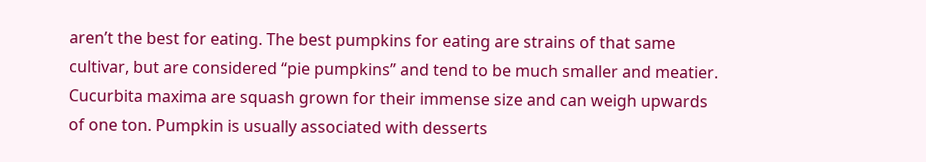aren’t the best for eating. The best pumpkins for eating are strains of that same cultivar, but are considered “pie pumpkins” and tend to be much smaller and meatier. Cucurbita maxima are squash grown for their immense size and can weigh upwards of one ton. Pumpkin is usually associated with desserts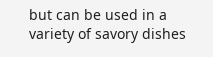but can be used in a variety of savory dishes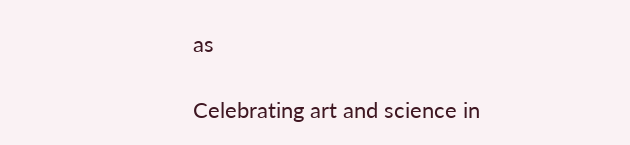as

Celebrating art and science in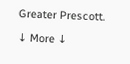Greater Prescott.

↓ More ↓